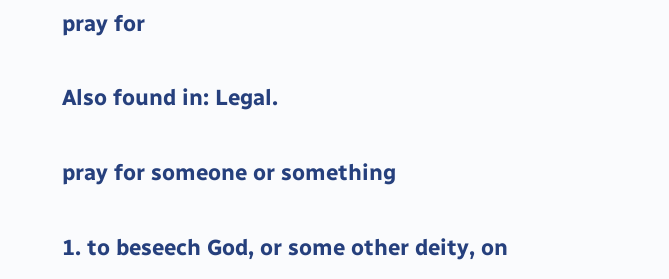pray for

Also found in: Legal.

pray for someone or something

1. to beseech God, or some other deity, on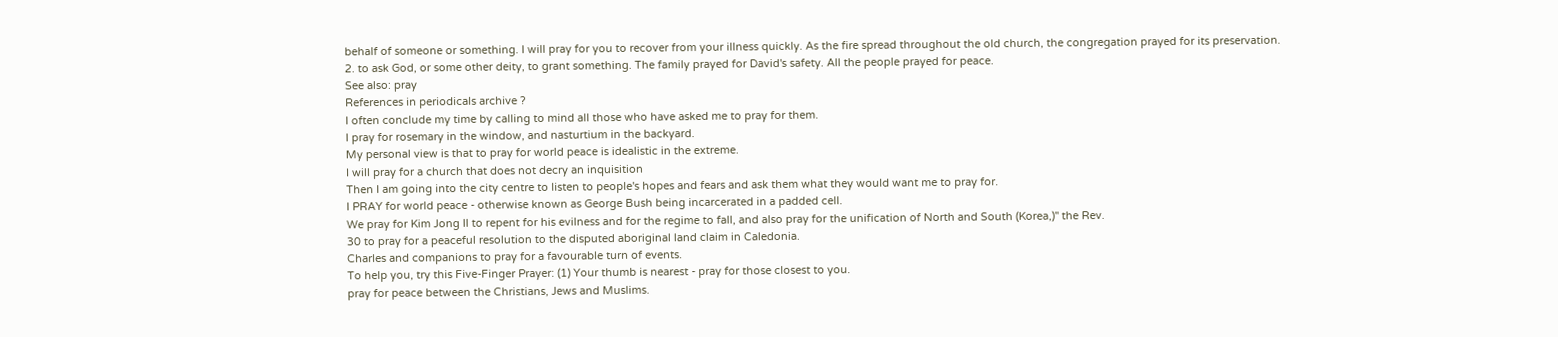behalf of someone or something. I will pray for you to recover from your illness quickly. As the fire spread throughout the old church, the congregation prayed for its preservation.
2. to ask God, or some other deity, to grant something. The family prayed for David's safety. All the people prayed for peace.
See also: pray
References in periodicals archive ?
I often conclude my time by calling to mind all those who have asked me to pray for them.
I pray for rosemary in the window, and nasturtium in the backyard.
My personal view is that to pray for world peace is idealistic in the extreme.
I will pray for a church that does not decry an inquisition
Then I am going into the city centre to listen to people's hopes and fears and ask them what they would want me to pray for.
I PRAY for world peace - otherwise known as George Bush being incarcerated in a padded cell.
We pray for Kim Jong Il to repent for his evilness and for the regime to fall, and also pray for the unification of North and South (Korea,)'' the Rev.
30 to pray for a peaceful resolution to the disputed aboriginal land claim in Caledonia.
Charles and companions to pray for a favourable turn of events.
To help you, try this Five-Finger Prayer: (1) Your thumb is nearest - pray for those closest to you.
pray for peace between the Christians, Jews and Muslims.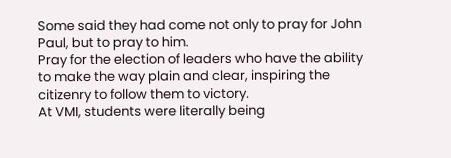Some said they had come not only to pray for John Paul, but to pray to him.
Pray for the election of leaders who have the ability to make the way plain and clear, inspiring the citizenry to follow them to victory.
At VMI, students were literally being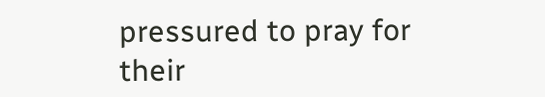pressured to pray for their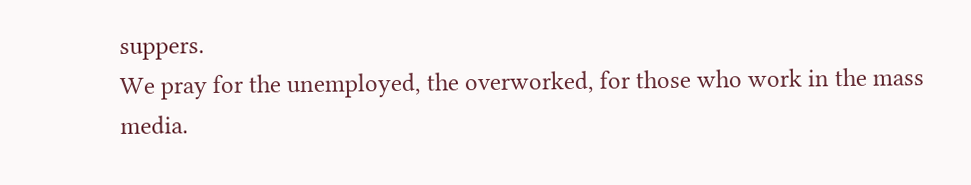suppers.
We pray for the unemployed, the overworked, for those who work in the mass media.